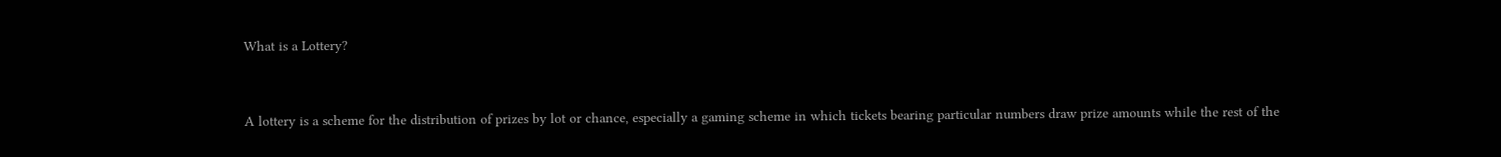What is a Lottery?


A lottery is a scheme for the distribution of prizes by lot or chance, especially a gaming scheme in which tickets bearing particular numbers draw prize amounts while the rest of the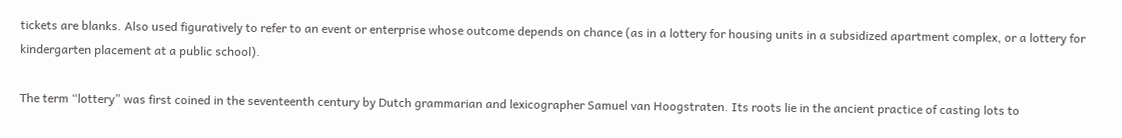tickets are blanks. Also used figuratively to refer to an event or enterprise whose outcome depends on chance (as in a lottery for housing units in a subsidized apartment complex, or a lottery for kindergarten placement at a public school).

The term “lottery” was first coined in the seventeenth century by Dutch grammarian and lexicographer Samuel van Hoogstraten. Its roots lie in the ancient practice of casting lots to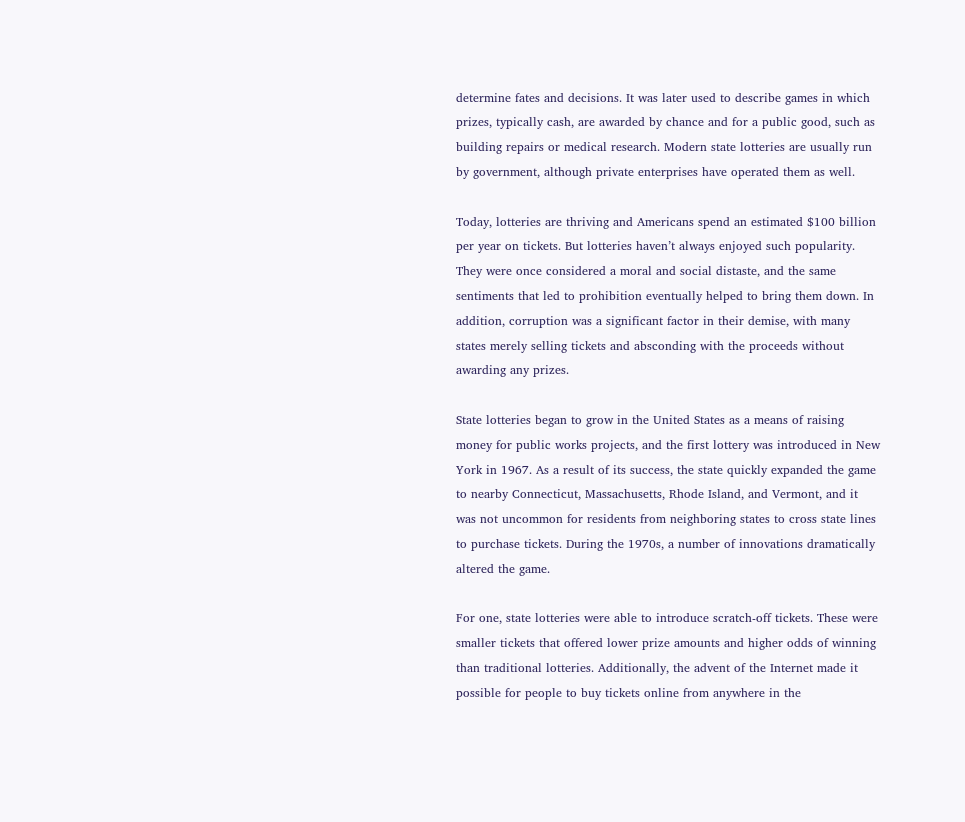determine fates and decisions. It was later used to describe games in which prizes, typically cash, are awarded by chance and for a public good, such as building repairs or medical research. Modern state lotteries are usually run by government, although private enterprises have operated them as well.

Today, lotteries are thriving and Americans spend an estimated $100 billion per year on tickets. But lotteries haven’t always enjoyed such popularity. They were once considered a moral and social distaste, and the same sentiments that led to prohibition eventually helped to bring them down. In addition, corruption was a significant factor in their demise, with many states merely selling tickets and absconding with the proceeds without awarding any prizes.

State lotteries began to grow in the United States as a means of raising money for public works projects, and the first lottery was introduced in New York in 1967. As a result of its success, the state quickly expanded the game to nearby Connecticut, Massachusetts, Rhode Island, and Vermont, and it was not uncommon for residents from neighboring states to cross state lines to purchase tickets. During the 1970s, a number of innovations dramatically altered the game.

For one, state lotteries were able to introduce scratch-off tickets. These were smaller tickets that offered lower prize amounts and higher odds of winning than traditional lotteries. Additionally, the advent of the Internet made it possible for people to buy tickets online from anywhere in the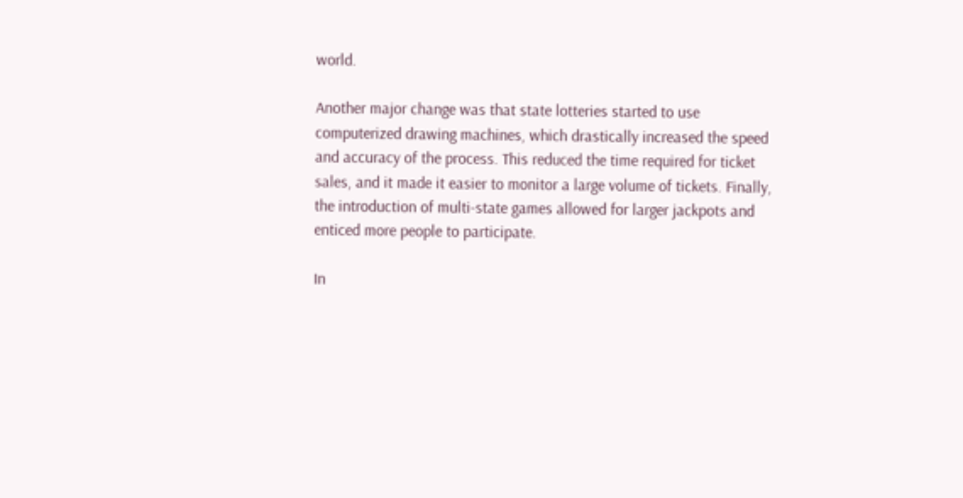world.

Another major change was that state lotteries started to use computerized drawing machines, which drastically increased the speed and accuracy of the process. This reduced the time required for ticket sales, and it made it easier to monitor a large volume of tickets. Finally, the introduction of multi-state games allowed for larger jackpots and enticed more people to participate.

In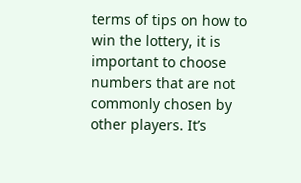terms of tips on how to win the lottery, it is important to choose numbers that are not commonly chosen by other players. It’s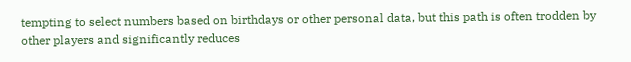tempting to select numbers based on birthdays or other personal data, but this path is often trodden by other players and significantly reduces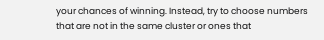your chances of winning. Instead, try to choose numbers that are not in the same cluster or ones that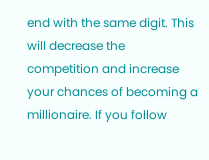end with the same digit. This will decrease the competition and increase your chances of becoming a millionaire. If you follow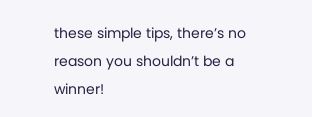these simple tips, there’s no reason you shouldn’t be a winner!